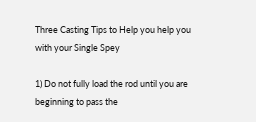Three Casting Tips to Help you help you with your Single Spey

1) Do not fully load the rod until you are beginning to pass the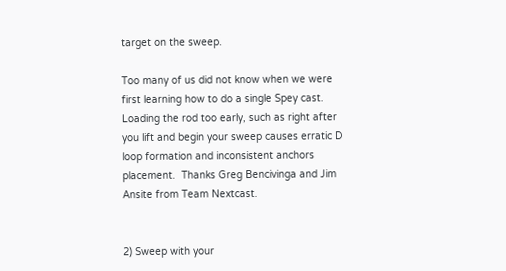target on the sweep.

Too many of us did not know when we were first learning how to do a single Spey cast.   Loading the rod too early, such as right after you lift and begin your sweep causes erratic D loop formation and inconsistent anchors placement.  Thanks Greg Bencivinga and Jim Ansite from Team Nextcast.


2) Sweep with your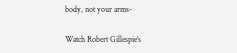body, not your arms-

Watch Robert Gillespie’s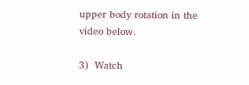upper body rotation in the video below.

3)  Watch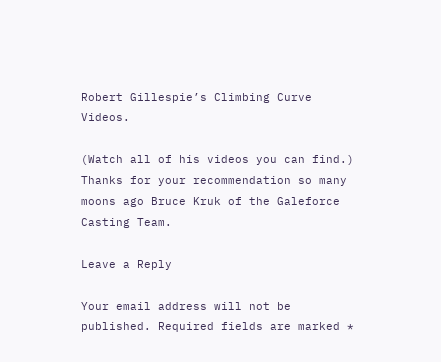Robert Gillespie’s Climbing Curve Videos.

(Watch all of his videos you can find.)  Thanks for your recommendation so many moons ago Bruce Kruk of the Galeforce Casting Team.

Leave a Reply

Your email address will not be published. Required fields are marked *